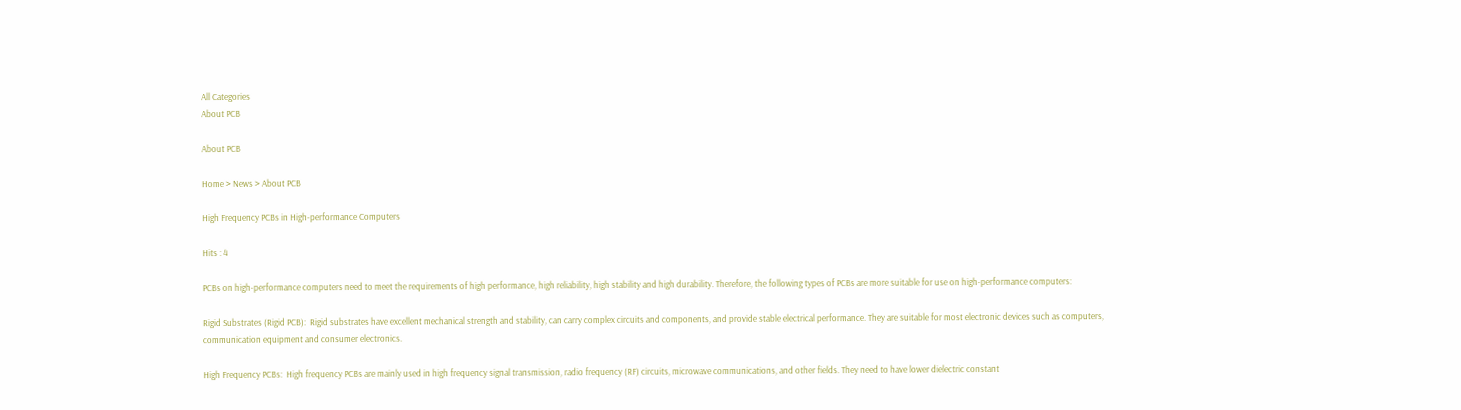All Categories
About PCB

About PCB

Home > News > About PCB

High Frequency PCBs in High-performance Computers

Hits : 4

PCBs on high-performance computers need to meet the requirements of high performance, high reliability, high stability and high durability. Therefore, the following types of PCBs are more suitable for use on high-performance computers:

Rigid Substrates (Rigid PCB):  Rigid substrates have excellent mechanical strength and stability, can carry complex circuits and components, and provide stable electrical performance. They are suitable for most electronic devices such as computers, communication equipment and consumer electronics.

High Frequency PCBs:  High frequency PCBs are mainly used in high frequency signal transmission, radio frequency (RF) circuits, microwave communications, and other fields. They need to have lower dielectric constant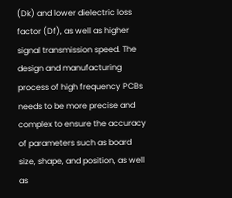(Dk) and lower dielectric loss factor (Df), as well as higher signal transmission speed. The design and manufacturing process of high frequency PCBs needs to be more precise and complex to ensure the accuracy of parameters such as board size, shape, and position, as well as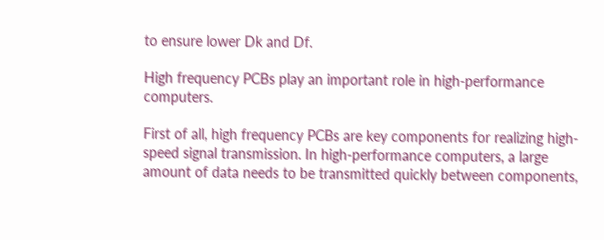to ensure lower Dk and Df.

High frequency PCBs play an important role in high-performance computers.

First of all, high frequency PCBs are key components for realizing high-speed signal transmission. In high-performance computers, a large amount of data needs to be transmitted quickly between components,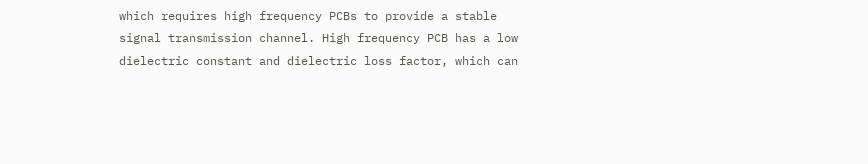which requires high frequency PCBs to provide a stable signal transmission channel. High frequency PCB has a low dielectric constant and dielectric loss factor, which can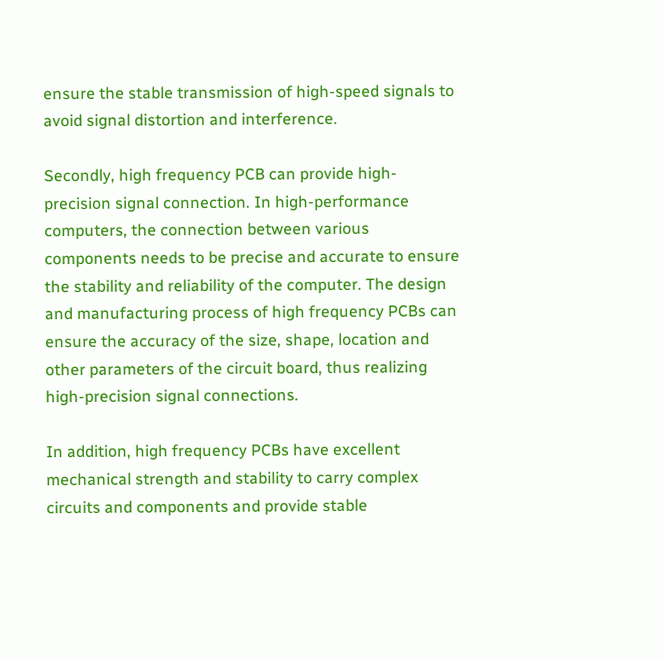ensure the stable transmission of high-speed signals to avoid signal distortion and interference.

Secondly, high frequency PCB can provide high-precision signal connection. In high-performance computers, the connection between various components needs to be precise and accurate to ensure the stability and reliability of the computer. The design and manufacturing process of high frequency PCBs can ensure the accuracy of the size, shape, location and other parameters of the circuit board, thus realizing high-precision signal connections.

In addition, high frequency PCBs have excellent mechanical strength and stability to carry complex circuits and components and provide stable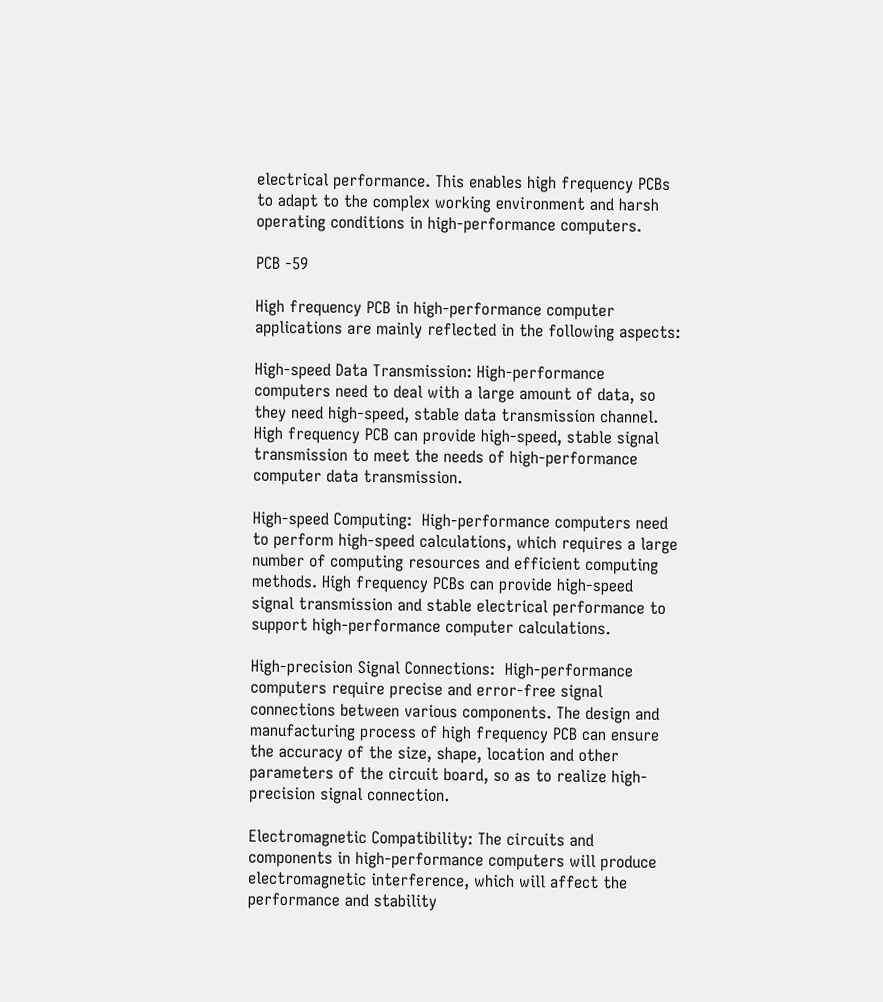electrical performance. This enables high frequency PCBs to adapt to the complex working environment and harsh operating conditions in high-performance computers.

PCB -59

High frequency PCB in high-performance computer applications are mainly reflected in the following aspects:

High-speed Data Transmission: High-performance computers need to deal with a large amount of data, so they need high-speed, stable data transmission channel. High frequency PCB can provide high-speed, stable signal transmission to meet the needs of high-performance computer data transmission.

High-speed Computing:  High-performance computers need to perform high-speed calculations, which requires a large number of computing resources and efficient computing methods. High frequency PCBs can provide high-speed signal transmission and stable electrical performance to support high-performance computer calculations.

High-precision Signal Connections:  High-performance computers require precise and error-free signal connections between various components. The design and manufacturing process of high frequency PCB can ensure the accuracy of the size, shape, location and other parameters of the circuit board, so as to realize high-precision signal connection.

Electromagnetic Compatibility: The circuits and components in high-performance computers will produce electromagnetic interference, which will affect the performance and stability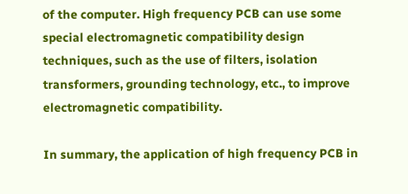of the computer. High frequency PCB can use some special electromagnetic compatibility design techniques, such as the use of filters, isolation transformers, grounding technology, etc., to improve electromagnetic compatibility.

In summary, the application of high frequency PCB in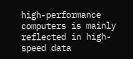high-performance computers is mainly reflected in high-speed data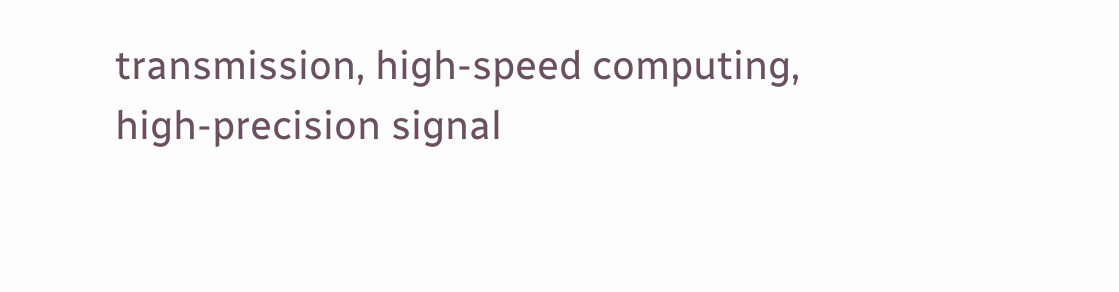transmission, high-speed computing, high-precision signal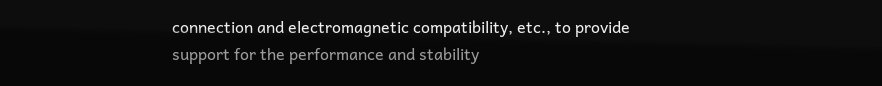connection and electromagnetic compatibility, etc., to provide support for the performance and stability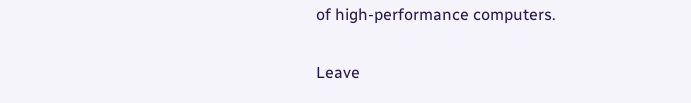of high-performance computers.

Leave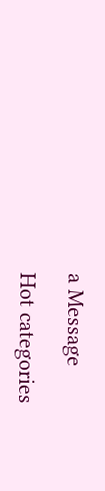a Message

Hot categories